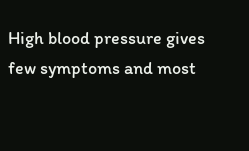High blood pressure gives few symptoms and most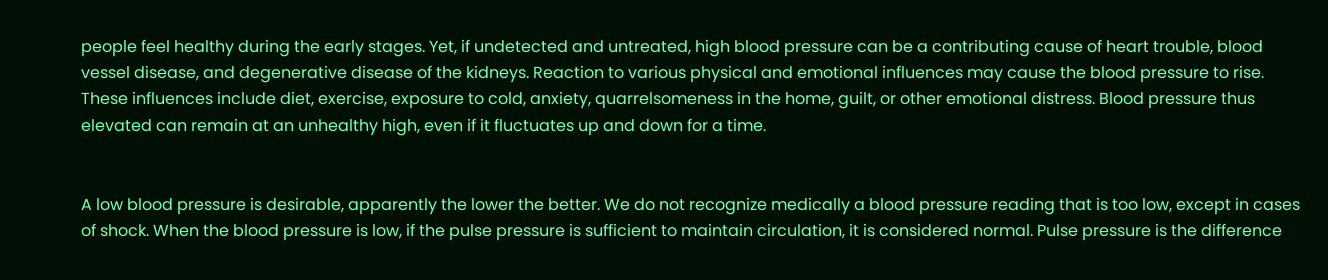people feel healthy during the early stages. Yet, if undetected and untreated, high blood pressure can be a contributing cause of heart trouble, blood vessel disease, and degenerative disease of the kidneys. Reaction to various physical and emotional influences may cause the blood pressure to rise. These influences include diet, exercise, exposure to cold, anxiety, quarrelsomeness in the home, guilt, or other emotional distress. Blood pressure thus elevated can remain at an unhealthy high, even if it fluctuates up and down for a time.


A low blood pressure is desirable, apparently the lower the better. We do not recognize medically a blood pressure reading that is too low, except in cases of shock. When the blood pressure is low, if the pulse pressure is sufficient to maintain circulation, it is considered normal. Pulse pressure is the difference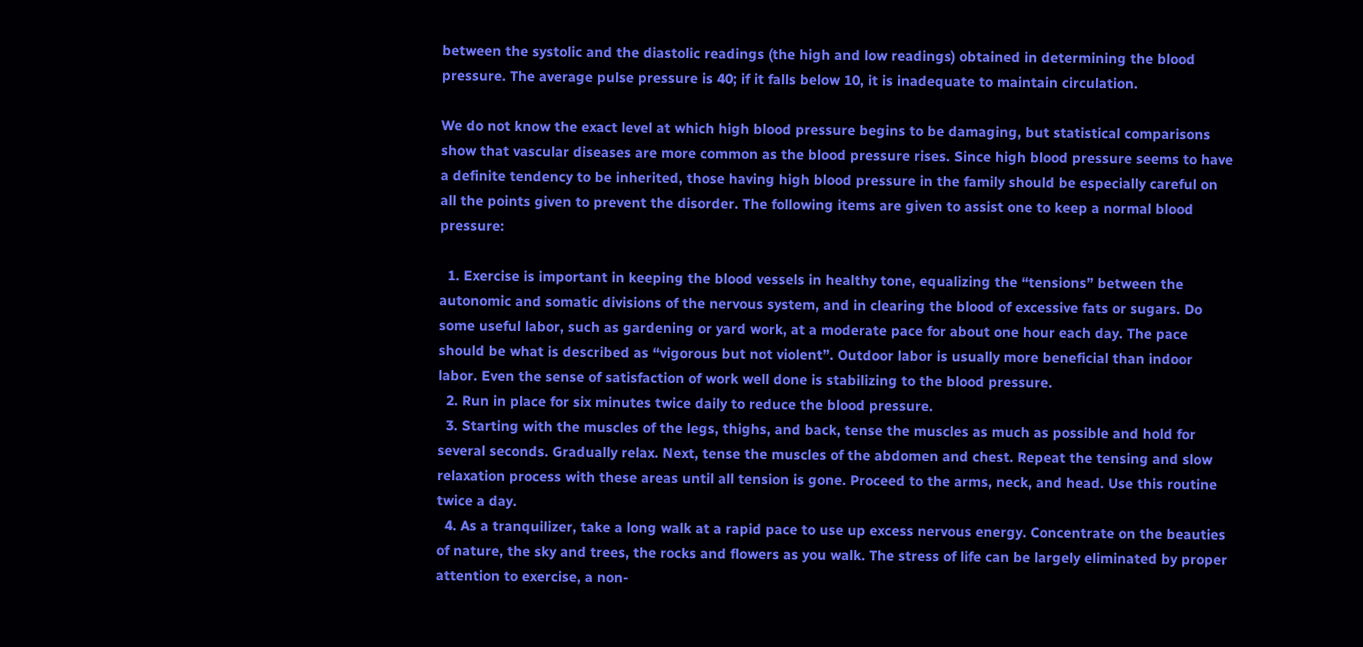between the systolic and the diastolic readings (the high and low readings) obtained in determining the blood pressure. The average pulse pressure is 40; if it falls below 10, it is inadequate to maintain circulation.

We do not know the exact level at which high blood pressure begins to be damaging, but statistical comparisons show that vascular diseases are more common as the blood pressure rises. Since high blood pressure seems to have a definite tendency to be inherited, those having high blood pressure in the family should be especially careful on all the points given to prevent the disorder. The following items are given to assist one to keep a normal blood pressure:

  1. Exercise is important in keeping the blood vessels in healthy tone, equalizing the “tensions” between the autonomic and somatic divisions of the nervous system, and in clearing the blood of excessive fats or sugars. Do some useful labor, such as gardening or yard work, at a moderate pace for about one hour each day. The pace should be what is described as “vigorous but not violent”. Outdoor labor is usually more beneficial than indoor labor. Even the sense of satisfaction of work well done is stabilizing to the blood pressure.
  2. Run in place for six minutes twice daily to reduce the blood pressure.
  3. Starting with the muscles of the legs, thighs, and back, tense the muscles as much as possible and hold for several seconds. Gradually relax. Next, tense the muscles of the abdomen and chest. Repeat the tensing and slow relaxation process with these areas until all tension is gone. Proceed to the arms, neck, and head. Use this routine twice a day.
  4. As a tranquilizer, take a long walk at a rapid pace to use up excess nervous energy. Concentrate on the beauties of nature, the sky and trees, the rocks and flowers as you walk. The stress of life can be largely eliminated by proper attention to exercise, a non-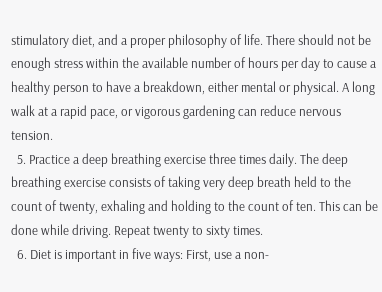stimulatory diet, and a proper philosophy of life. There should not be enough stress within the available number of hours per day to cause a healthy person to have a breakdown, either mental or physical. A long walk at a rapid pace, or vigorous gardening can reduce nervous tension.
  5. Practice a deep breathing exercise three times daily. The deep breathing exercise consists of taking very deep breath held to the count of twenty, exhaling and holding to the count of ten. This can be done while driving. Repeat twenty to sixty times.
  6. Diet is important in five ways: First, use a non-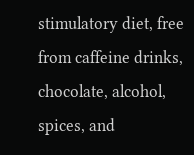stimulatory diet, free from caffeine drinks, chocolate, alcohol, spices, and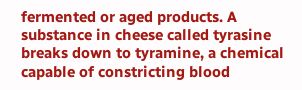fermented or aged products. A substance in cheese called tyrasine breaks down to tyramine, a chemical capable of constricting blood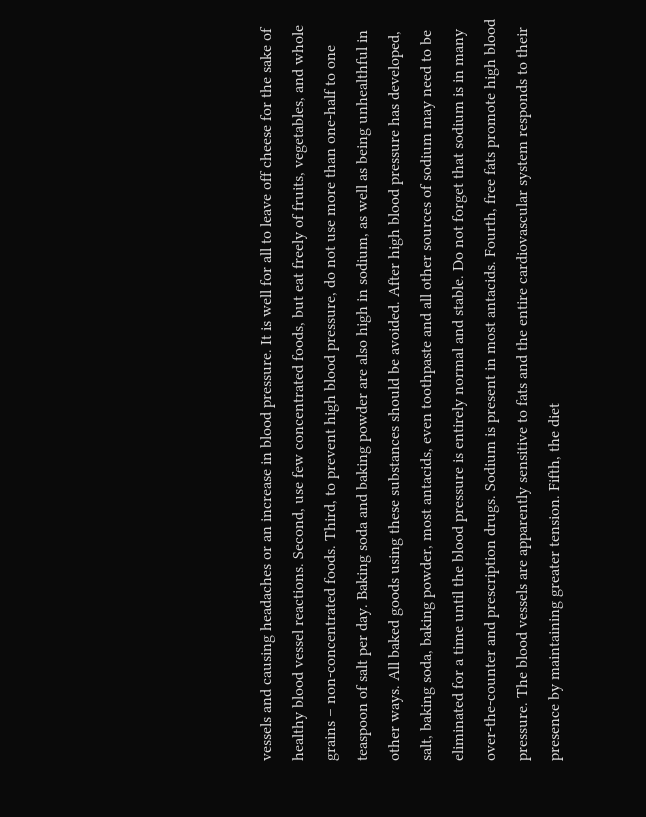vessels and causing headaches or an increase in blood pressure. It is well for all to leave off cheese for the sake of healthy blood vessel reactions. Second, use few concentrated foods, but eat freely of fruits, vegetables, and whole grains – non-concentrated foods. Third, to prevent high blood pressure, do not use more than one-half to one teaspoon of salt per day. Baking soda and baking powder are also high in sodium, as well as being unhealthful in other ways. All baked goods using these substances should be avoided. After high blood pressure has developed, salt, baking soda, baking powder, most antacids, even toothpaste and all other sources of sodium may need to be eliminated for a time until the blood pressure is entirely normal and stable. Do not forget that sodium is in many over-the-counter and prescription drugs. Sodium is present in most antacids. Fourth, free fats promote high blood pressure. The blood vessels are apparently sensitive to fats and the entire cardiovascular system responds to their presence by maintaining greater tension. Fifth, the diet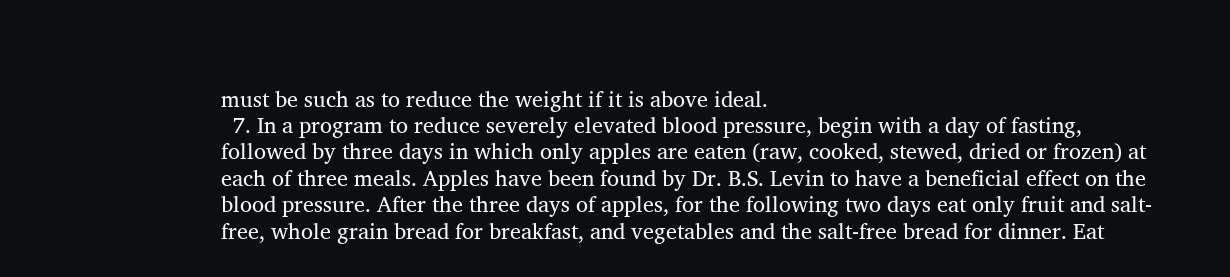must be such as to reduce the weight if it is above ideal.
  7. In a program to reduce severely elevated blood pressure, begin with a day of fasting, followed by three days in which only apples are eaten (raw, cooked, stewed, dried or frozen) at each of three meals. Apples have been found by Dr. B.S. Levin to have a beneficial effect on the blood pressure. After the three days of apples, for the following two days eat only fruit and salt-free, whole grain bread for breakfast, and vegetables and the salt-free bread for dinner. Eat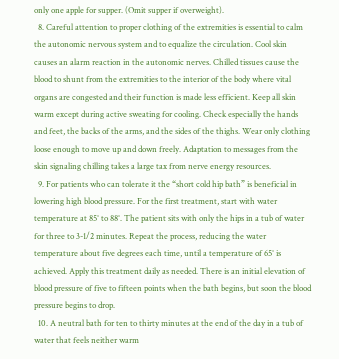only one apple for supper. (Omit supper if overweight).
  8. Careful attention to proper clothing of the extremities is essential to calm the autonomic nervous system and to equalize the circulation. Cool skin causes an alarm reaction in the autonomic nerves. Chilled tissues cause the blood to shunt from the extremities to the interior of the body where vital organs are congested and their function is made less efficient. Keep all skin warm except during active sweating for cooling. Check especially the hands and feet, the backs of the arms, and the sides of the thighs. Wear only clothing loose enough to move up and down freely. Adaptation to messages from the skin signaling chilling takes a large tax from nerve energy resources.
  9. For patients who can tolerate it the “short cold hip bath” is beneficial in lowering high blood pressure. For the first treatment, start with water temperature at 85° to 88°. The patient sits with only the hips in a tub of water for three to 3-1/2 minutes. Repeat the process, reducing the water temperature about five degrees each time, until a temperature of 65° is achieved. Apply this treatment daily as needed. There is an initial elevation of blood pressure of five to fifteen points when the bath begins, but soon the blood pressure begins to drop.
  10. A neutral bath for ten to thirty minutes at the end of the day in a tub of water that feels neither warm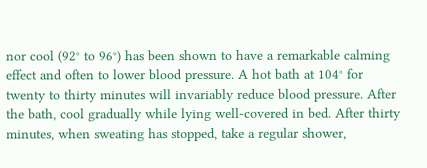nor cool (92° to 96°) has been shown to have a remarkable calming effect and often to lower blood pressure. A hot bath at 104° for twenty to thirty minutes will invariably reduce blood pressure. After the bath, cool gradually while lying well-covered in bed. After thirty minutes, when sweating has stopped, take a regular shower,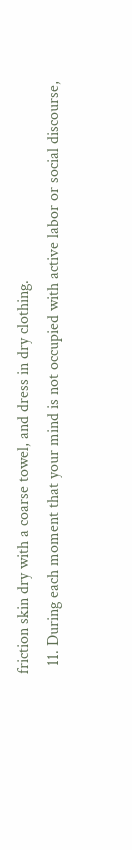friction skin dry with a coarse towel, and dress in dry clothing.
  11. During each moment that your mind is not occupied with active labor or social discourse,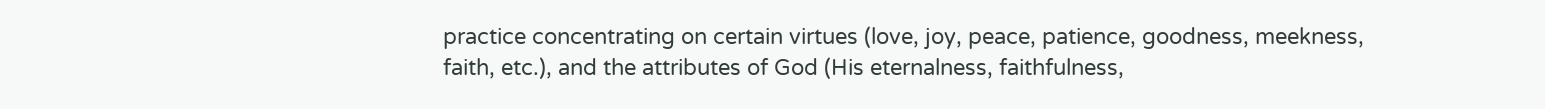practice concentrating on certain virtues (love, joy, peace, patience, goodness, meekness, faith, etc.), and the attributes of God (His eternalness, faithfulness,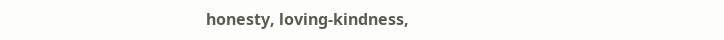honesty, loving-kindness,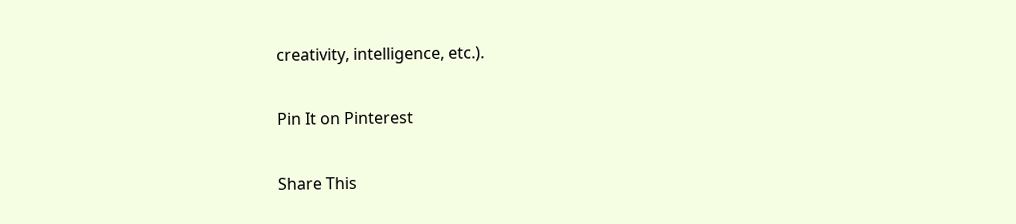creativity, intelligence, etc.).

Pin It on Pinterest

Share This